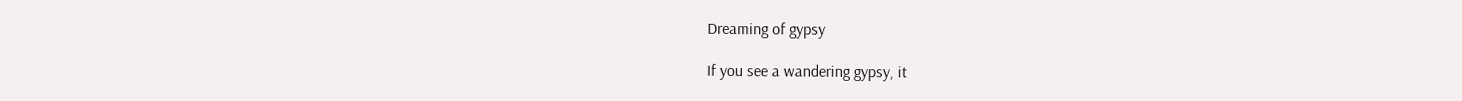Dreaming of gypsy

If you see a wandering gypsy, it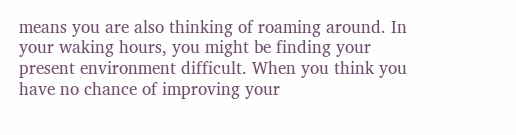means you are also thinking of roaming around. In your waking hours, you might be finding your present environment difficult. When you think you have no chance of improving your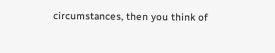circumstances, then you think of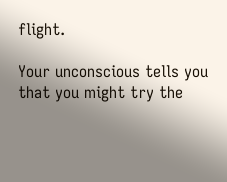flight.

Your unconscious tells you that you might try the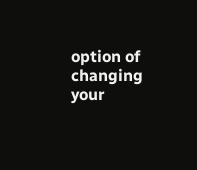option of changing your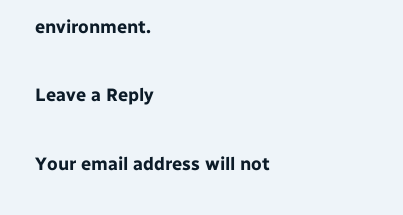environment.

Leave a Reply

Your email address will not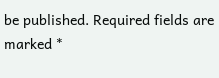be published. Required fields are marked *